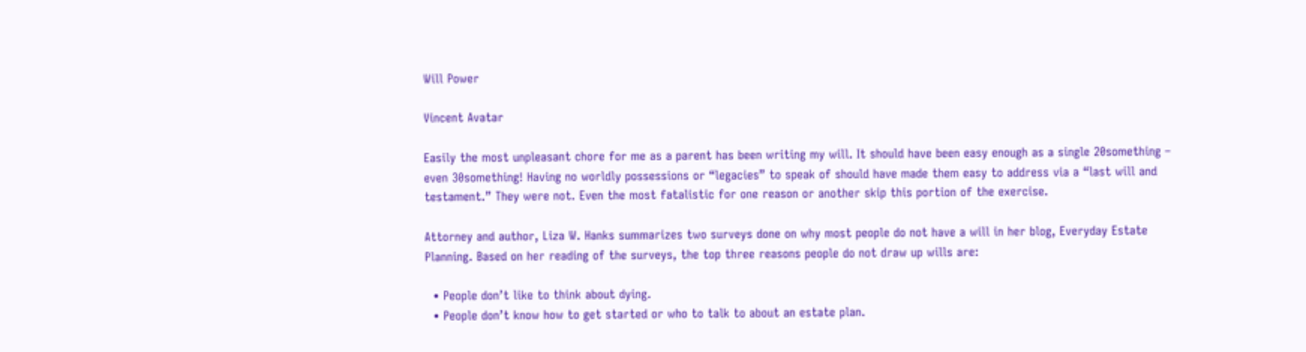Will Power

Vincent Avatar

Easily the most unpleasant chore for me as a parent has been writing my will. It should have been easy enough as a single 20something – even 30something! Having no worldly possessions or “legacies” to speak of should have made them easy to address via a “last will and testament.” They were not. Even the most fatalistic for one reason or another skip this portion of the exercise.

Attorney and author, Liza W. Hanks summarizes two surveys done on why most people do not have a will in her blog, Everyday Estate Planning. Based on her reading of the surveys, the top three reasons people do not draw up wills are:

  • People don’t like to think about dying.
  • People don’t know how to get started or who to talk to about an estate plan.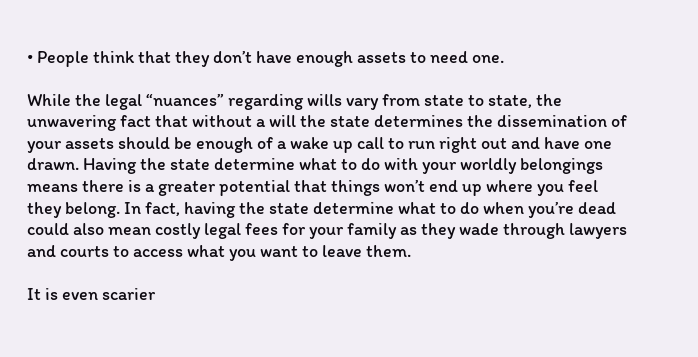• People think that they don’t have enough assets to need one.

While the legal “nuances” regarding wills vary from state to state, the unwavering fact that without a will the state determines the dissemination of your assets should be enough of a wake up call to run right out and have one drawn. Having the state determine what to do with your worldly belongings means there is a greater potential that things won’t end up where you feel they belong. In fact, having the state determine what to do when you’re dead could also mean costly legal fees for your family as they wade through lawyers and courts to access what you want to leave them.

It is even scarier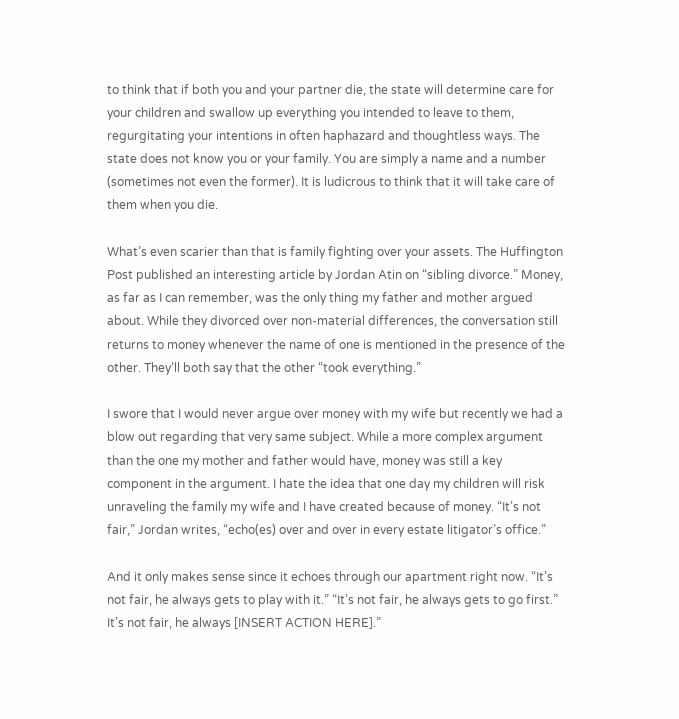to think that if both you and your partner die, the state will determine care for your children and swallow up everything you intended to leave to them, regurgitating your intentions in often haphazard and thoughtless ways. The state does not know you or your family. You are simply a name and a number (sometimes not even the former). It is ludicrous to think that it will take care of them when you die.

What’s even scarier than that is family fighting over your assets. The Huffington Post published an interesting article by Jordan Atin on “sibling divorce.” Money, as far as I can remember, was the only thing my father and mother argued about. While they divorced over non-material differences, the conversation still returns to money whenever the name of one is mentioned in the presence of the other. They’ll both say that the other “took everything.”

I swore that I would never argue over money with my wife but recently we had a blow out regarding that very same subject. While a more complex argument than the one my mother and father would have, money was still a key component in the argument. I hate the idea that one day my children will risk unraveling the family my wife and I have created because of money. “It’s not fair,” Jordan writes, “echo(es) over and over in every estate litigator’s office.”

And it only makes sense since it echoes through our apartment right now. “It’s not fair, he always gets to play with it.” “It’s not fair, he always gets to go first.” It’s not fair, he always [INSERT ACTION HERE].”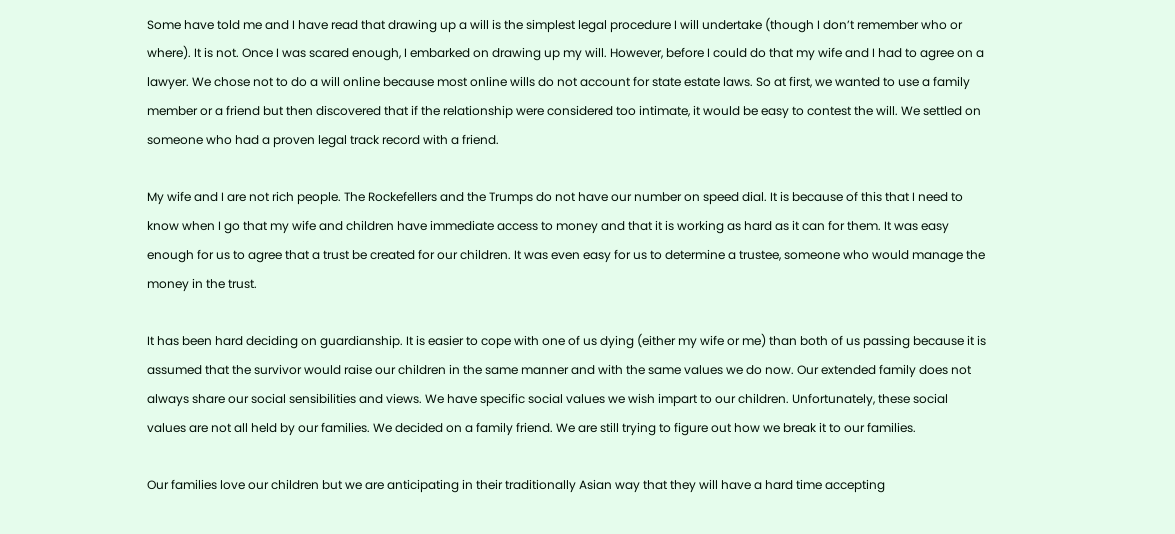Some have told me and I have read that drawing up a will is the simplest legal procedure I will undertake (though I don’t remember who or where). It is not. Once I was scared enough, I embarked on drawing up my will. However, before I could do that my wife and I had to agree on a lawyer. We chose not to do a will online because most online wills do not account for state estate laws. So at first, we wanted to use a family member or a friend but then discovered that if the relationship were considered too intimate, it would be easy to contest the will. We settled on someone who had a proven legal track record with a friend.

My wife and I are not rich people. The Rockefellers and the Trumps do not have our number on speed dial. It is because of this that I need to know when I go that my wife and children have immediate access to money and that it is working as hard as it can for them. It was easy enough for us to agree that a trust be created for our children. It was even easy for us to determine a trustee, someone who would manage the money in the trust.

It has been hard deciding on guardianship. It is easier to cope with one of us dying (either my wife or me) than both of us passing because it is assumed that the survivor would raise our children in the same manner and with the same values we do now. Our extended family does not always share our social sensibilities and views. We have specific social values we wish impart to our children. Unfortunately, these social values are not all held by our families. We decided on a family friend. We are still trying to figure out how we break it to our families.

Our families love our children but we are anticipating in their traditionally Asian way that they will have a hard time accepting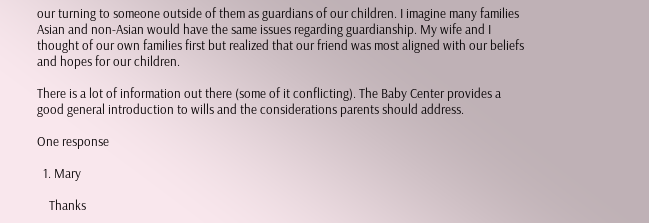our turning to someone outside of them as guardians of our children. I imagine many families Asian and non-Asian would have the same issues regarding guardianship. My wife and I thought of our own families first but realized that our friend was most aligned with our beliefs and hopes for our children.

There is a lot of information out there (some of it conflicting). The Baby Center provides a good general introduction to wills and the considerations parents should address.

One response

  1. Mary

    Thanks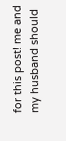for this post! me and my husband should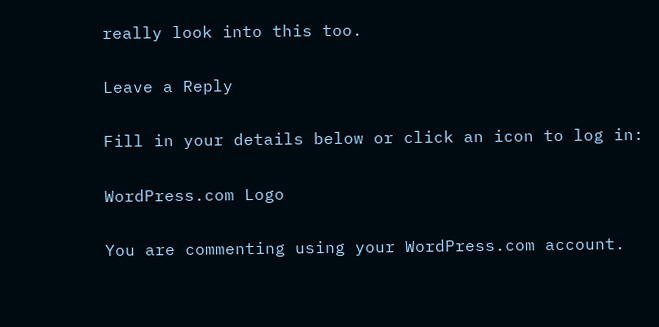really look into this too.

Leave a Reply

Fill in your details below or click an icon to log in:

WordPress.com Logo

You are commenting using your WordPress.com account.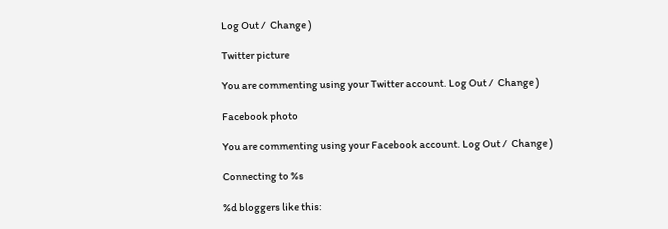Log Out /  Change )

Twitter picture

You are commenting using your Twitter account. Log Out /  Change )

Facebook photo

You are commenting using your Facebook account. Log Out /  Change )

Connecting to %s

%d bloggers like this: